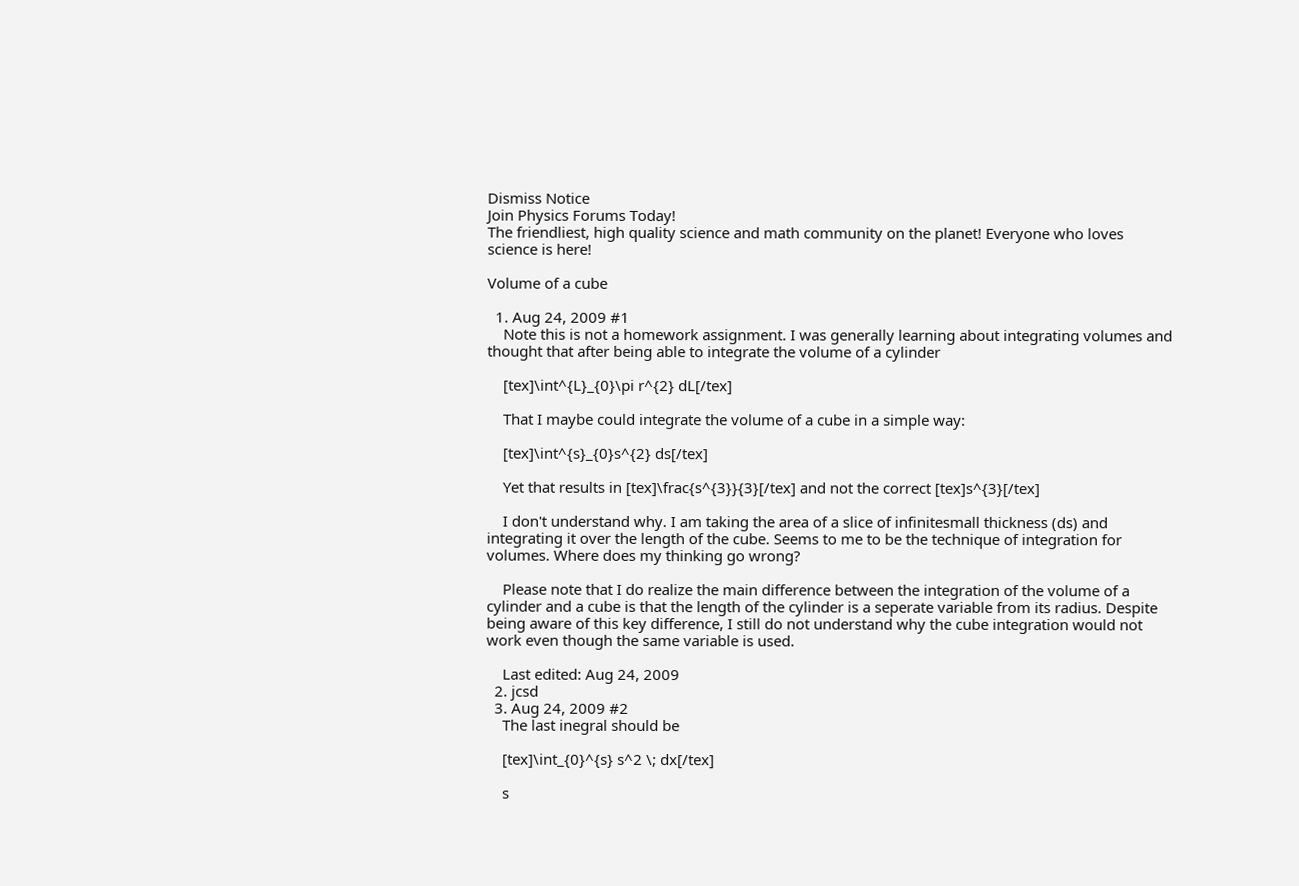Dismiss Notice
Join Physics Forums Today!
The friendliest, high quality science and math community on the planet! Everyone who loves science is here!

Volume of a cube

  1. Aug 24, 2009 #1
    Note this is not a homework assignment. I was generally learning about integrating volumes and thought that after being able to integrate the volume of a cylinder

    [tex]\int^{L}_{0}\pi r^{2} dL[/tex]

    That I maybe could integrate the volume of a cube in a simple way:

    [tex]\int^{s}_{0}s^{2} ds[/tex]

    Yet that results in [tex]\frac{s^{3}}{3}[/tex] and not the correct [tex]s^{3}[/tex]

    I don't understand why. I am taking the area of a slice of infinitesmall thickness (ds) and integrating it over the length of the cube. Seems to me to be the technique of integration for volumes. Where does my thinking go wrong?

    Please note that I do realize the main difference between the integration of the volume of a cylinder and a cube is that the length of the cylinder is a seperate variable from its radius. Despite being aware of this key difference, I still do not understand why the cube integration would not work even though the same variable is used.

    Last edited: Aug 24, 2009
  2. jcsd
  3. Aug 24, 2009 #2
    The last inegral should be

    [tex]\int_{0}^{s} s^2 \; dx[/tex]

    s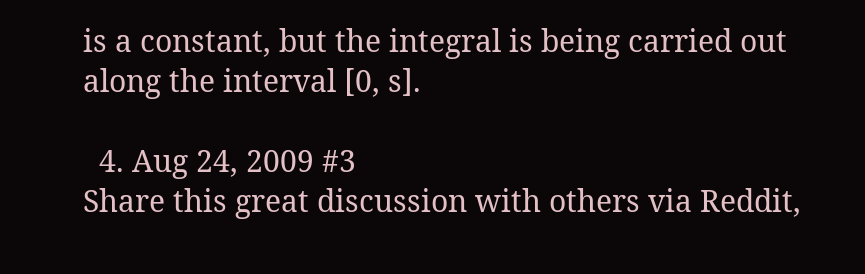is a constant, but the integral is being carried out along the interval [0, s].

  4. Aug 24, 2009 #3
Share this great discussion with others via Reddit,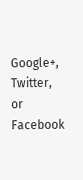Google+, Twitter, or Facebook